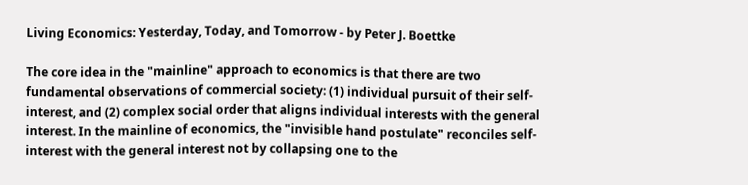Living Economics: Yesterday, Today, and Tomorrow - by Peter J. Boettke

The core idea in the "mainline" approach to economics is that there are two fundamental observations of commercial society: (1) individual pursuit of their self-interest, and (2) complex social order that aligns individual interests with the general interest. In the mainline of economics, the "invisible hand postulate" reconciles self-interest with the general interest not by collapsing one to the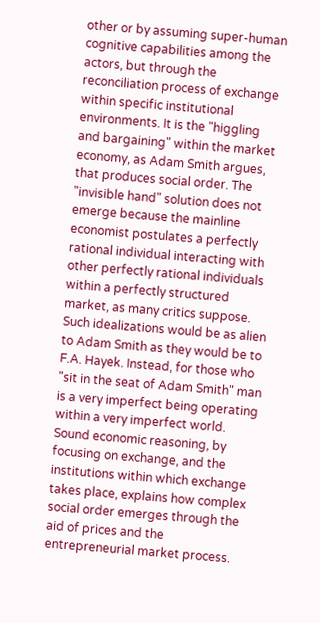other or by assuming super-human cognitive capabilities among the actors, but through the reconciliation process of exchange within specific institutional environments. It is the "higgling and bargaining" within the market economy, as Adam Smith argues, that produces social order. The "invisible hand" solution does not emerge because the mainline economist postulates a perfectly rational individual interacting with other perfectly rational individuals within a perfectly structured market, as many critics suppose. Such idealizations would be as alien to Adam Smith as they would be to F.A. Hayek. Instead, for those who "sit in the seat of Adam Smith" man is a very imperfect being operating within a very imperfect world. Sound economic reasoning, by focusing on exchange, and the institutions within which exchange takes place, explains how complex social order emerges through the aid of prices and the entrepreneurial market process.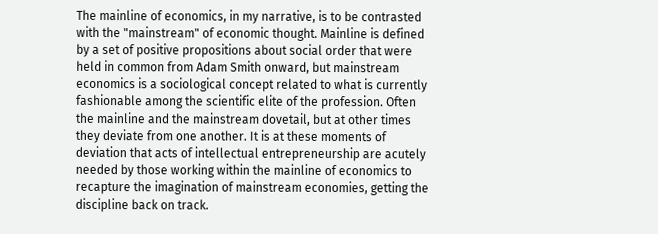The mainline of economics, in my narrative, is to be contrasted with the "mainstream" of economic thought. Mainline is defined by a set of positive propositions about social order that were held in common from Adam Smith onward, but mainstream economics is a sociological concept related to what is currently fashionable among the scientific elite of the profession. Often the mainline and the mainstream dovetail, but at other times they deviate from one another. It is at these moments of deviation that acts of intellectual entrepreneurship are acutely needed by those working within the mainline of economics to recapture the imagination of mainstream economies, getting the discipline back on track.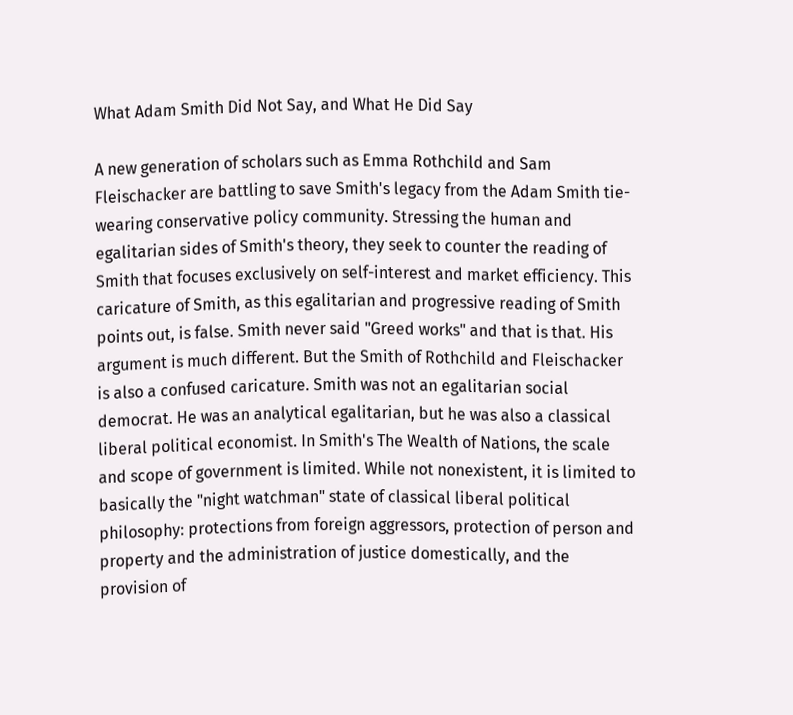What Adam Smith Did Not Say, and What He Did Say

A new generation of scholars such as Emma Rothchild and Sam Fleischacker are battling to save Smith's legacy from the Adam Smith tie-wearing conservative policy community. Stressing the human and egalitarian sides of Smith's theory, they seek to counter the reading of Smith that focuses exclusively on self-interest and market efficiency. This caricature of Smith, as this egalitarian and progressive reading of Smith points out, is false. Smith never said "Greed works" and that is that. His argument is much different. But the Smith of Rothchild and Fleischacker is also a confused caricature. Smith was not an egalitarian social democrat. He was an analytical egalitarian, but he was also a classical liberal political economist. In Smith's The Wealth of Nations, the scale and scope of government is limited. While not nonexistent, it is limited to basically the "night watchman" state of classical liberal political philosophy: protections from foreign aggressors, protection of person and property and the administration of justice domestically, and the provision of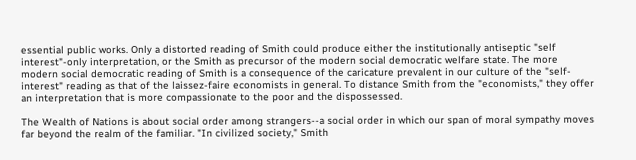essential public works. Only a distorted reading of Smith could produce either the institutionally antiseptic "self interest"-only interpretation, or the Smith as precursor of the modern social democratic welfare state. The more modern social democratic reading of Smith is a consequence of the caricature prevalent in our culture of the "self-interest" reading as that of the laissez-faire economists in general. To distance Smith from the "economists," they offer an interpretation that is more compassionate to the poor and the dispossessed.

The Wealth of Nations is about social order among strangers--a social order in which our span of moral sympathy moves far beyond the realm of the familiar. "In civilized society," Smith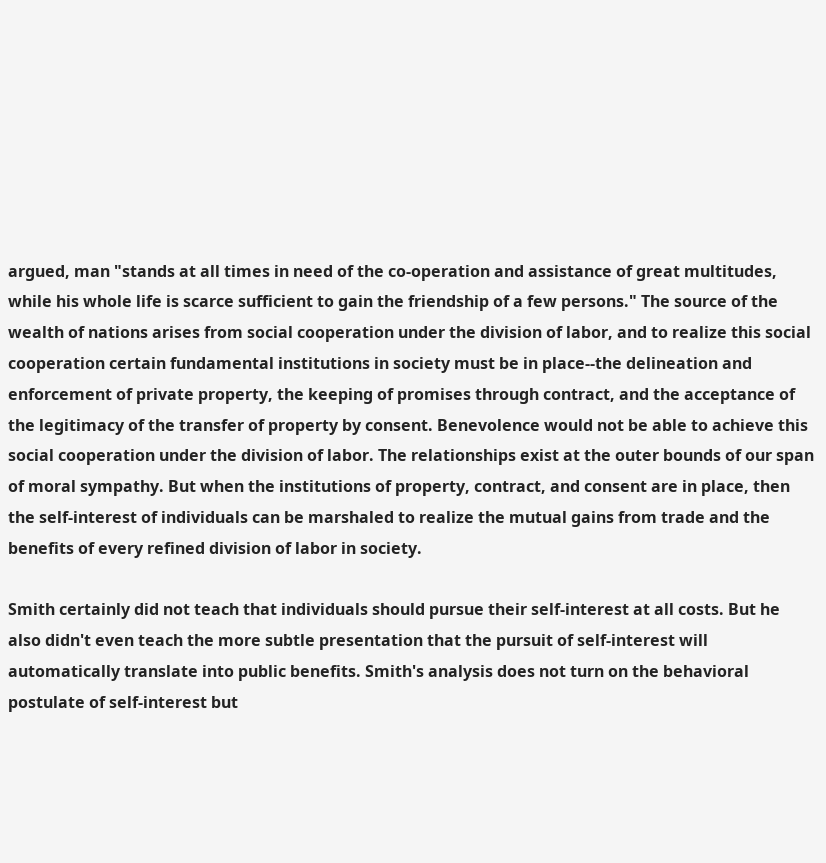argued, man "stands at all times in need of the co-operation and assistance of great multitudes, while his whole life is scarce sufficient to gain the friendship of a few persons." The source of the wealth of nations arises from social cooperation under the division of labor, and to realize this social cooperation certain fundamental institutions in society must be in place--the delineation and enforcement of private property, the keeping of promises through contract, and the acceptance of the legitimacy of the transfer of property by consent. Benevolence would not be able to achieve this social cooperation under the division of labor. The relationships exist at the outer bounds of our span of moral sympathy. But when the institutions of property, contract, and consent are in place, then the self-interest of individuals can be marshaled to realize the mutual gains from trade and the benefits of every refined division of labor in society.

Smith certainly did not teach that individuals should pursue their self-interest at all costs. But he also didn't even teach the more subtle presentation that the pursuit of self-interest will automatically translate into public benefits. Smith's analysis does not turn on the behavioral postulate of self-interest but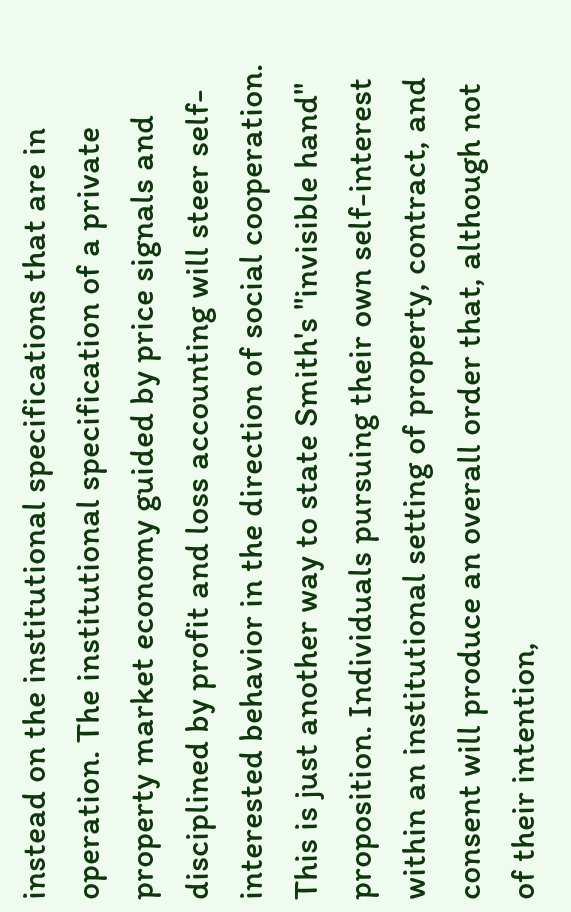instead on the institutional specifications that are in operation. The institutional specification of a private property market economy guided by price signals and disciplined by profit and loss accounting will steer self-interested behavior in the direction of social cooperation. This is just another way to state Smith's "invisible hand" proposition. Individuals pursuing their own self-interest within an institutional setting of property, contract, and consent will produce an overall order that, although not of their intention,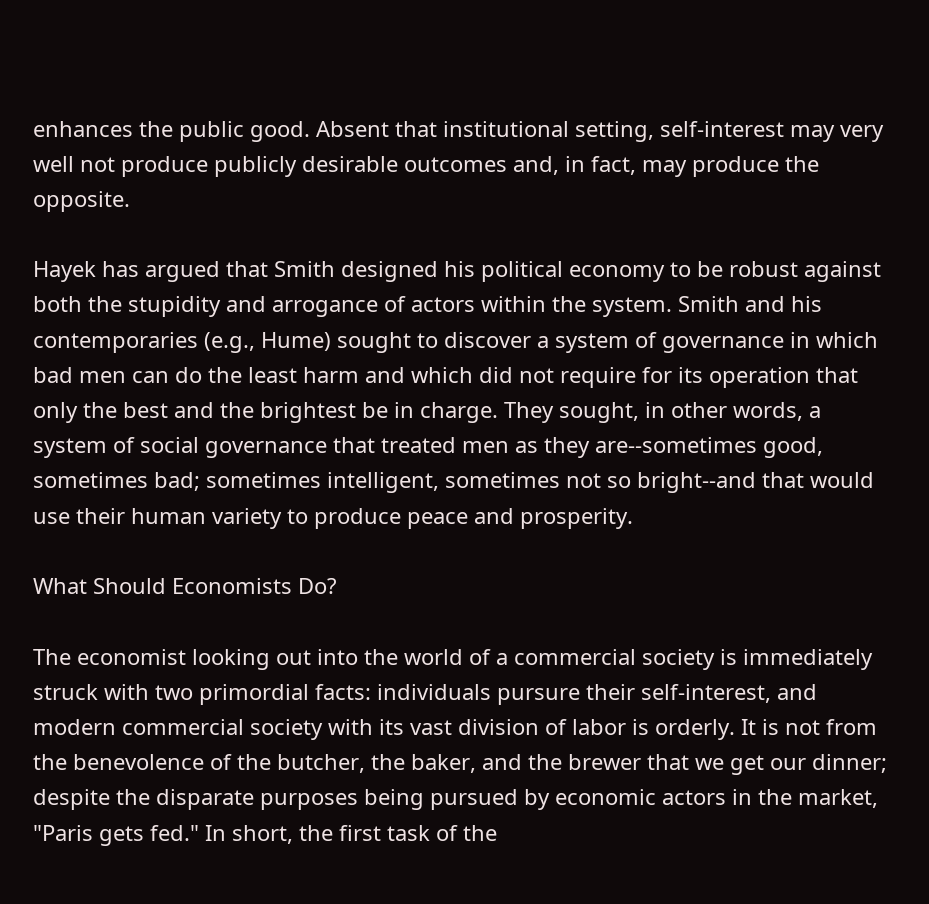enhances the public good. Absent that institutional setting, self-interest may very well not produce publicly desirable outcomes and, in fact, may produce the opposite.

Hayek has argued that Smith designed his political economy to be robust against both the stupidity and arrogance of actors within the system. Smith and his contemporaries (e.g., Hume) sought to discover a system of governance in which bad men can do the least harm and which did not require for its operation that only the best and the brightest be in charge. They sought, in other words, a system of social governance that treated men as they are--sometimes good, sometimes bad; sometimes intelligent, sometimes not so bright--and that would use their human variety to produce peace and prosperity.

What Should Economists Do?

The economist looking out into the world of a commercial society is immediately struck with two primordial facts: individuals pursure their self-interest, and modern commercial society with its vast division of labor is orderly. It is not from the benevolence of the butcher, the baker, and the brewer that we get our dinner; despite the disparate purposes being pursued by economic actors in the market, "Paris gets fed." In short, the first task of the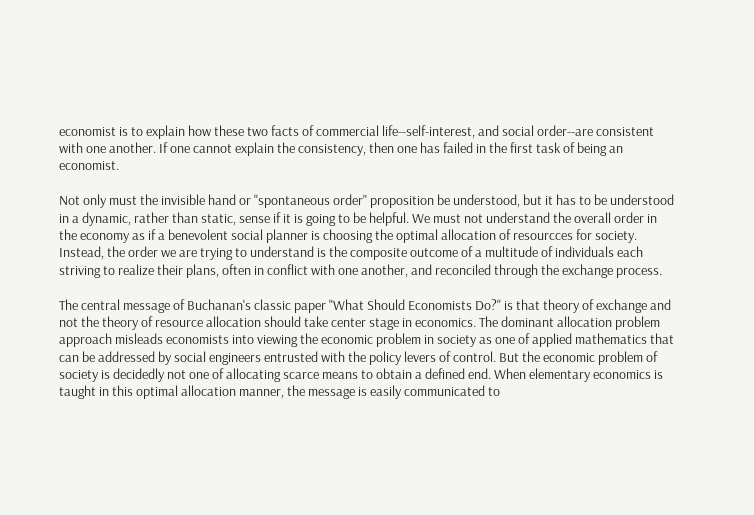economist is to explain how these two facts of commercial life--self-interest, and social order--are consistent with one another. If one cannot explain the consistency, then one has failed in the first task of being an economist.

Not only must the invisible hand or "spontaneous order" proposition be understood, but it has to be understood in a dynamic, rather than static, sense if it is going to be helpful. We must not understand the overall order in the economy as if a benevolent social planner is choosing the optimal allocation of resourcces for society. Instead, the order we are trying to understand is the composite outcome of a multitude of individuals each striving to realize their plans, often in conflict with one another, and reconciled through the exchange process.

The central message of Buchanan's classic paper "What Should Economists Do?" is that theory of exchange and not the theory of resource allocation should take center stage in economics. The dominant allocation problem approach misleads economists into viewing the economic problem in society as one of applied mathematics that can be addressed by social engineers entrusted with the policy levers of control. But the economic problem of society is decidedly not one of allocating scarce means to obtain a defined end. When elementary economics is taught in this optimal allocation manner, the message is easily communicated to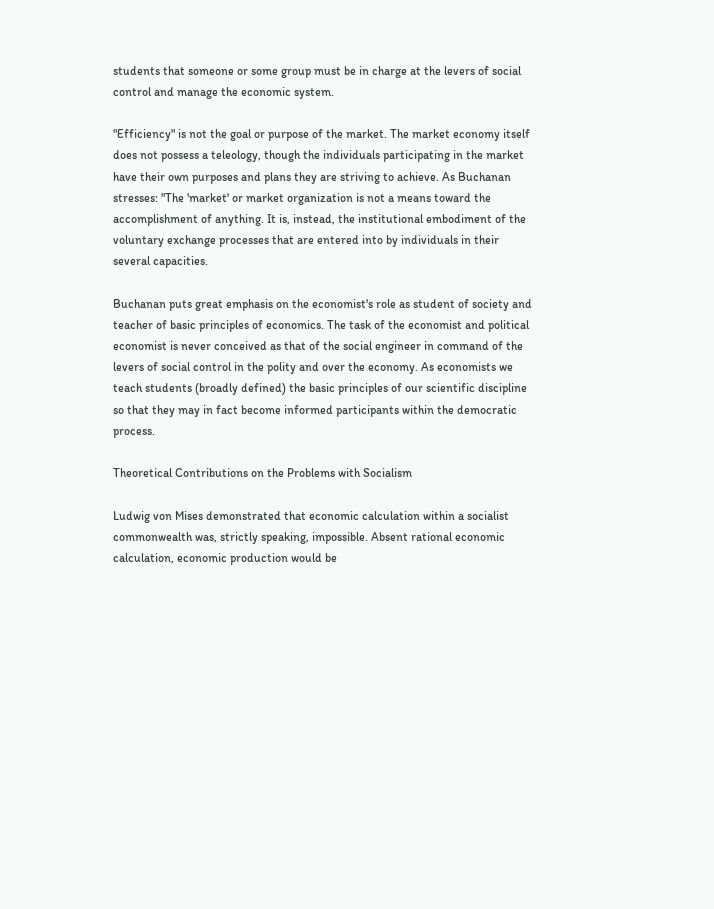students that someone or some group must be in charge at the levers of social control and manage the economic system.

"Efficiency" is not the goal or purpose of the market. The market economy itself does not possess a teleology, though the individuals participating in the market have their own purposes and plans they are striving to achieve. As Buchanan stresses: "The 'market' or market organization is not a means toward the accomplishment of anything. It is, instead, the institutional embodiment of the voluntary exchange processes that are entered into by individuals in their several capacities.

Buchanan puts great emphasis on the economist's role as student of society and teacher of basic principles of economics. The task of the economist and political economist is never conceived as that of the social engineer in command of the levers of social control in the polity and over the economy. As economists we teach students (broadly defined) the basic principles of our scientific discipline so that they may in fact become informed participants within the democratic process.

Theoretical Contributions on the Problems with Socialism

Ludwig von Mises demonstrated that economic calculation within a socialist commonwealth was, strictly speaking, impossible. Absent rational economic calculation, economic production would be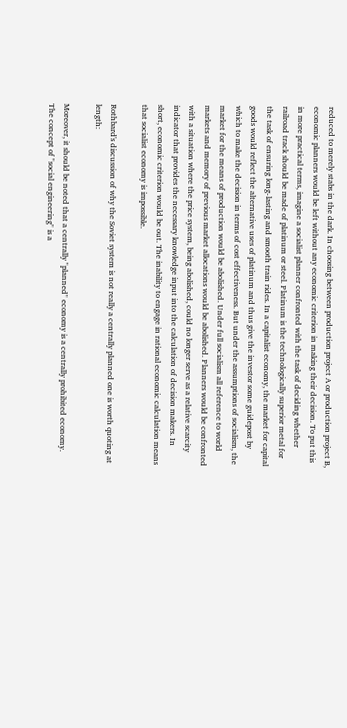reduced to merely stabs in the dark. In choosing between production project A or production project B, economic planners would be left without any economic criterion in making their decision. To put this in more practical terms, imagine a socialist planner confronted with the task of deciding whether railroad track should be made of platinum or steel. Platinum is the technologically superior metal for the task of ensuring long-lasting and smooth train rides. In a capitalist economy, the market for capital goods would reflect the alternative uses of platinum and thus give the investor some guidepost by which to make the decision in terms of cost effectiveness. But under the assumptions of socialism, the market for the means of production would be abolished. Under full socialism all reference to world markets and memory of previous market allocations would be abolished. Planners would be confronted with a situation where the price system, being abolished, could no longer serve as a relative scarcity indicator that provides the necessary knowledge input into the calculation of decision makers. In short, economic criterion would be out. The inability to engage in rational economic calculation means that socialist economy is impossible.

Rothbard's discussion of why the Soviet system is not really a centrally planned one is worth quoting at length:

Moreover, it should be noted that a centrally "planned" economy is a centrally prohibited economy. The concept of "social engineering" is a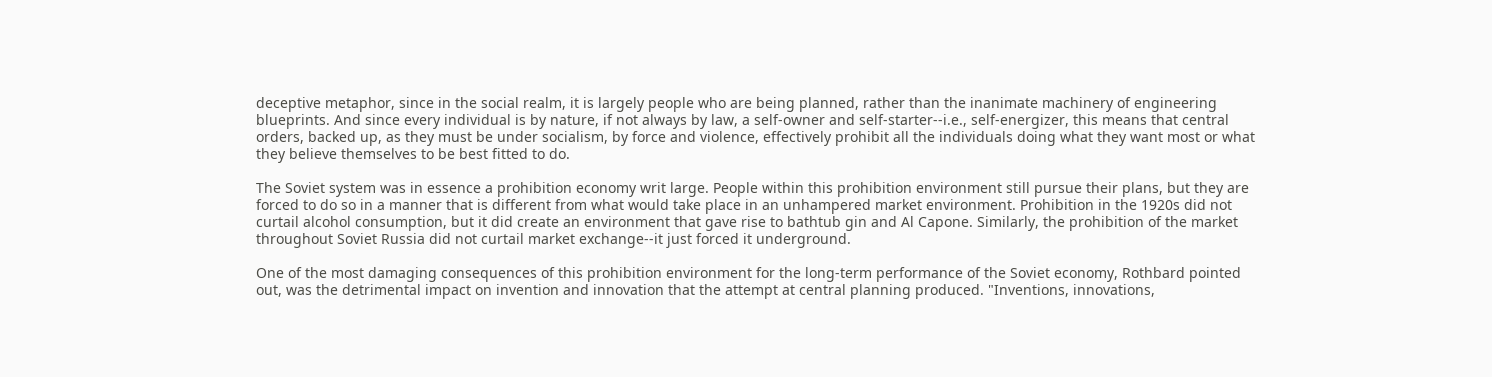deceptive metaphor, since in the social realm, it is largely people who are being planned, rather than the inanimate machinery of engineering blueprints. And since every individual is by nature, if not always by law, a self-owner and self-starter--i.e., self-energizer, this means that central orders, backed up, as they must be under socialism, by force and violence, effectively prohibit all the individuals doing what they want most or what they believe themselves to be best fitted to do.

The Soviet system was in essence a prohibition economy writ large. People within this prohibition environment still pursue their plans, but they are forced to do so in a manner that is different from what would take place in an unhampered market environment. Prohibition in the 1920s did not curtail alcohol consumption, but it did create an environment that gave rise to bathtub gin and Al Capone. Similarly, the prohibition of the market throughout Soviet Russia did not curtail market exchange--it just forced it underground.

One of the most damaging consequences of this prohibition environment for the long-term performance of the Soviet economy, Rothbard pointed out, was the detrimental impact on invention and innovation that the attempt at central planning produced. "Inventions, innovations,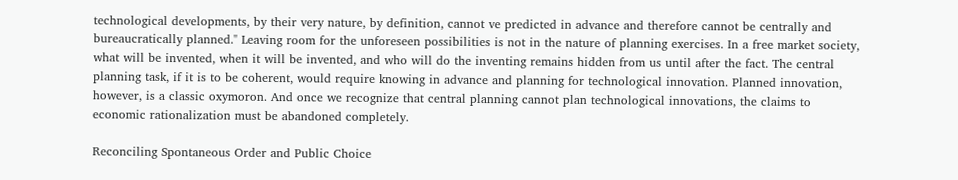technological developments, by their very nature, by definition, cannot ve predicted in advance and therefore cannot be centrally and bureaucratically planned." Leaving room for the unforeseen possibilities is not in the nature of planning exercises. In a free market society, what will be invented, when it will be invented, and who will do the inventing remains hidden from us until after the fact. The central planning task, if it is to be coherent, would require knowing in advance and planning for technological innovation. Planned innovation, however, is a classic oxymoron. And once we recognize that central planning cannot plan technological innovations, the claims to economic rationalization must be abandoned completely.

Reconciling Spontaneous Order and Public Choice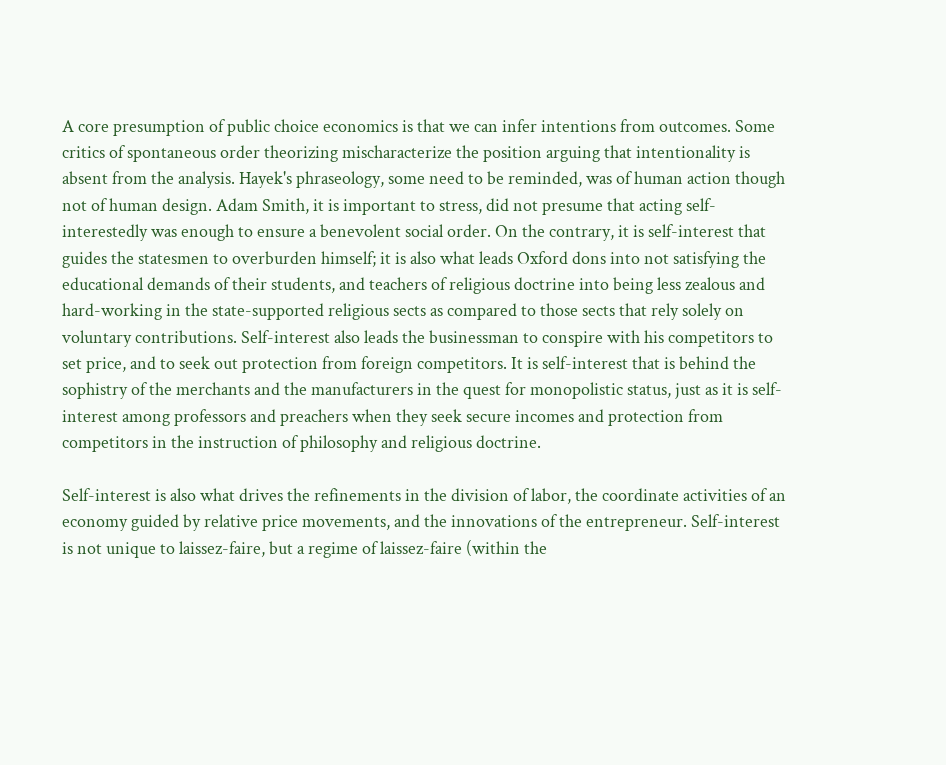A core presumption of public choice economics is that we can infer intentions from outcomes. Some critics of spontaneous order theorizing mischaracterize the position arguing that intentionality is absent from the analysis. Hayek's phraseology, some need to be reminded, was of human action though not of human design. Adam Smith, it is important to stress, did not presume that acting self-interestedly was enough to ensure a benevolent social order. On the contrary, it is self-interest that guides the statesmen to overburden himself; it is also what leads Oxford dons into not satisfying the educational demands of their students, and teachers of religious doctrine into being less zealous and hard-working in the state-supported religious sects as compared to those sects that rely solely on voluntary contributions. Self-interest also leads the businessman to conspire with his competitors to set price, and to seek out protection from foreign competitors. It is self-interest that is behind the sophistry of the merchants and the manufacturers in the quest for monopolistic status, just as it is self-interest among professors and preachers when they seek secure incomes and protection from competitors in the instruction of philosophy and religious doctrine.

Self-interest is also what drives the refinements in the division of labor, the coordinate activities of an economy guided by relative price movements, and the innovations of the entrepreneur. Self-interest is not unique to laissez-faire, but a regime of laissez-faire (within the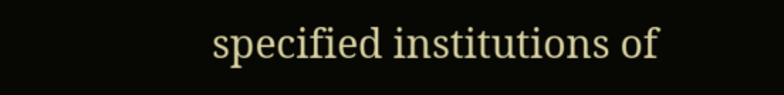specified institutions of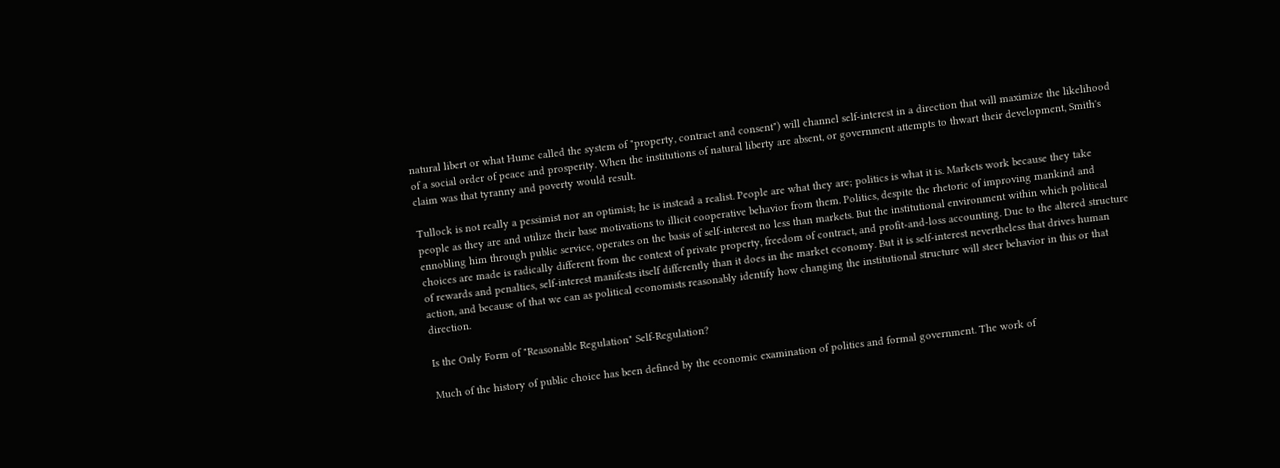natural libert or what Hume called the system of "property, contract and consent") will channel self-interest in a direction that will maximize the likelihood of a social order of peace and prosperity. When the institutions of natural liberty are absent, or government attempts to thwart their development, Smith's claim was that tyranny and poverty would result.

Tullock is not really a pessimist nor an optimist; he is instead a realist. People are what they are; politics is what it is. Markets work because they take people as they are and utilize their base motivations to illicit cooperative behavior from them. Politics, despite the rhetoric of improving mankind and ennobling him through public service, operates on the basis of self-interest no less than markets. But the institutional environment within which political choices are made is radically different from the context of private property, freedom of contract, and profit-and-loss accounting. Due to the altered structure of rewards and penalties, self-interest manifests itself differently than it does in the market economy. But it is self-interest nevertheless that drives human action, and because of that we can as political economists reasonably identify how changing the institutional structure will steer behavior in this or that direction.

Is the Only Form of "Reasonable Regulation" Self-Regulation?

Much of the history of public choice has been defined by the economic examination of politics and formal government. The work of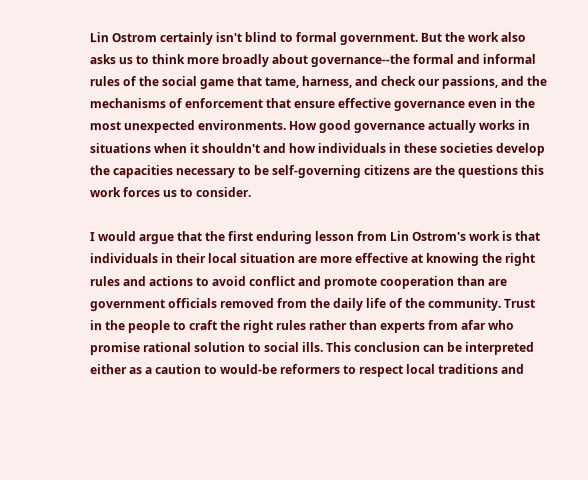Lin Ostrom certainly isn't blind to formal government. But the work also asks us to think more broadly about governance--the formal and informal rules of the social game that tame, harness, and check our passions, and the mechanisms of enforcement that ensure effective governance even in the most unexpected environments. How good governance actually works in situations when it shouldn't and how individuals in these societies develop the capacities necessary to be self-governing citizens are the questions this work forces us to consider.

I would argue that the first enduring lesson from Lin Ostrom's work is that individuals in their local situation are more effective at knowing the right rules and actions to avoid conflict and promote cooperation than are government officials removed from the daily life of the community. Trust in the people to craft the right rules rather than experts from afar who promise rational solution to social ills. This conclusion can be interpreted either as a caution to would-be reformers to respect local traditions and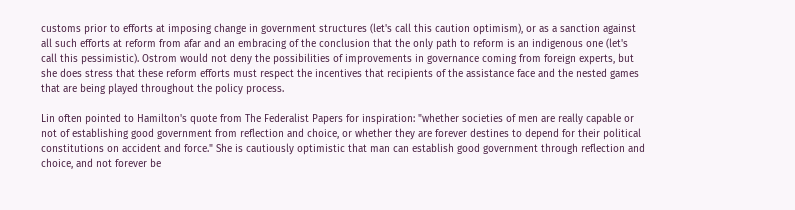customs prior to efforts at imposing change in government structures (let's call this caution optimism), or as a sanction against all such efforts at reform from afar and an embracing of the conclusion that the only path to reform is an indigenous one (let's call this pessimistic). Ostrom would not deny the possibilities of improvements in governance coming from foreign experts, but she does stress that these reform efforts must respect the incentives that recipients of the assistance face and the nested games that are being played throughout the policy process.

Lin often pointed to Hamilton's quote from The Federalist Papers for inspiration: "whether societies of men are really capable or not of establishing good government from reflection and choice, or whether they are forever destines to depend for their political constitutions on accident and force." She is cautiously optimistic that man can establish good government through reflection and choice, and not forever be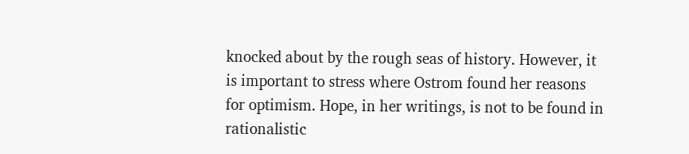knocked about by the rough seas of history. However, it is important to stress where Ostrom found her reasons for optimism. Hope, in her writings, is not to be found in rationalistic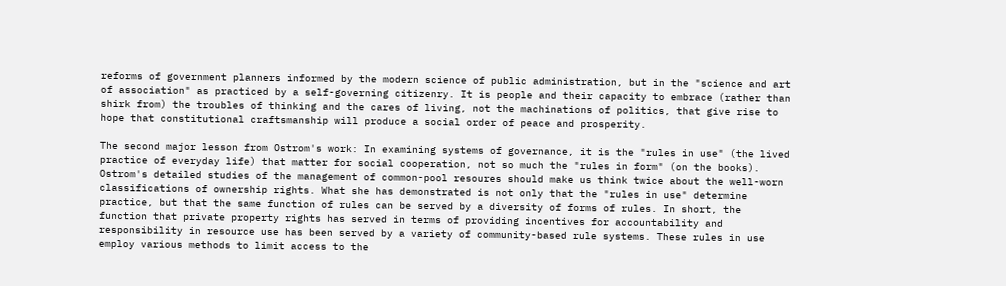reforms of government planners informed by the modern science of public administration, but in the "science and art of association" as practiced by a self-governing citizenry. It is people and their capacity to embrace (rather than shirk from) the troubles of thinking and the cares of living, not the machinations of politics, that give rise to hope that constitutional craftsmanship will produce a social order of peace and prosperity.

The second major lesson from Ostrom's work: In examining systems of governance, it is the "rules in use" (the lived practice of everyday life) that matter for social cooperation, not so much the "rules in form" (on the books). Ostrom's detailed studies of the management of common-pool resoures should make us think twice about the well-worn classifications of ownership rights. What she has demonstrated is not only that the "rules in use" determine practice, but that the same function of rules can be served by a diversity of forms of rules. In short, the function that private property rights has served in terms of providing incentives for accountability and responsibility in resource use has been served by a variety of community-based rule systems. These rules in use employ various methods to limit access to the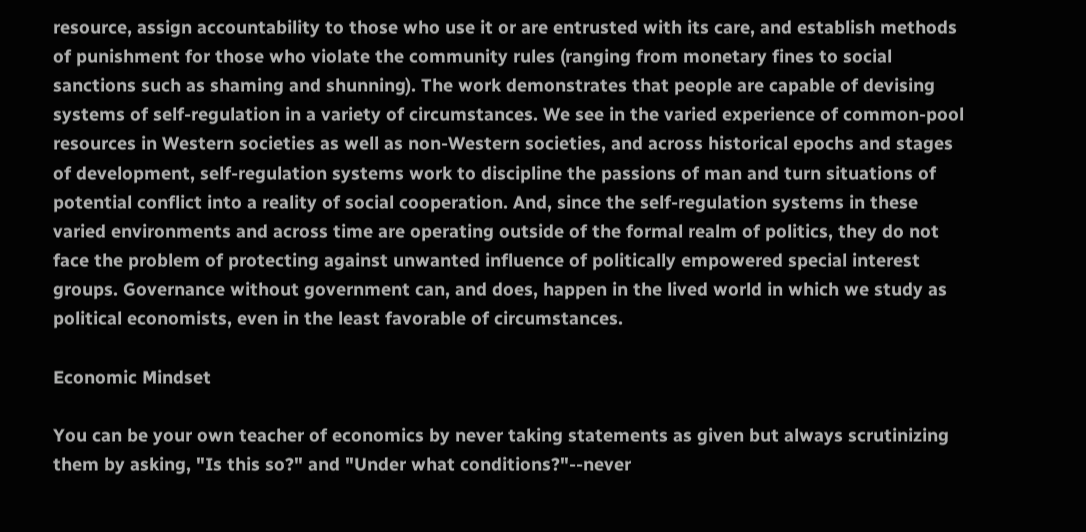resource, assign accountability to those who use it or are entrusted with its care, and establish methods of punishment for those who violate the community rules (ranging from monetary fines to social sanctions such as shaming and shunning). The work demonstrates that people are capable of devising systems of self-regulation in a variety of circumstances. We see in the varied experience of common-pool resources in Western societies as well as non-Western societies, and across historical epochs and stages of development, self-regulation systems work to discipline the passions of man and turn situations of potential conflict into a reality of social cooperation. And, since the self-regulation systems in these varied environments and across time are operating outside of the formal realm of politics, they do not face the problem of protecting against unwanted influence of politically empowered special interest groups. Governance without government can, and does, happen in the lived world in which we study as political economists, even in the least favorable of circumstances.

Economic Mindset

You can be your own teacher of economics by never taking statements as given but always scrutinizing them by asking, "Is this so?" and "Under what conditions?"--never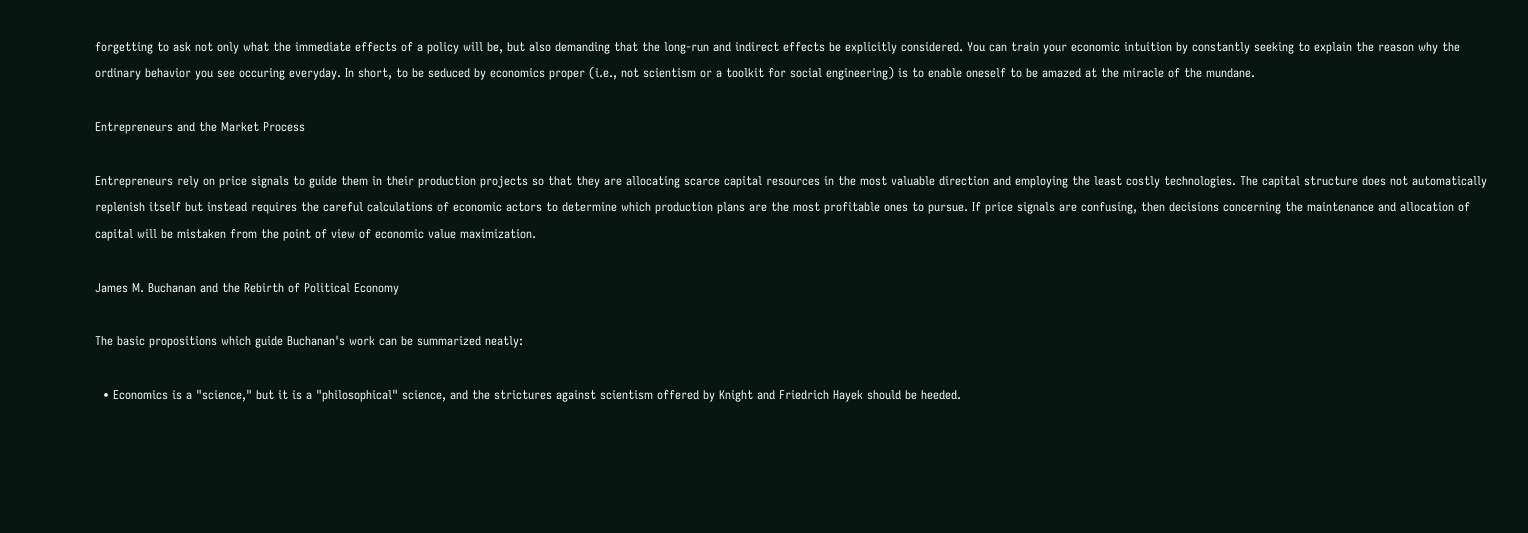forgetting to ask not only what the immediate effects of a policy will be, but also demanding that the long-run and indirect effects be explicitly considered. You can train your economic intuition by constantly seeking to explain the reason why the ordinary behavior you see occuring everyday. In short, to be seduced by economics proper (i.e., not scientism or a toolkit for social engineering) is to enable oneself to be amazed at the miracle of the mundane.

Entrepreneurs and the Market Process

Entrepreneurs rely on price signals to guide them in their production projects so that they are allocating scarce capital resources in the most valuable direction and employing the least costly technologies. The capital structure does not automatically replenish itself but instead requires the careful calculations of economic actors to determine which production plans are the most profitable ones to pursue. If price signals are confusing, then decisions concerning the maintenance and allocation of capital will be mistaken from the point of view of economic value maximization.

James M. Buchanan and the Rebirth of Political Economy

The basic propositions which guide Buchanan's work can be summarized neatly:

  • Economics is a "science," but it is a "philosophical" science, and the strictures against scientism offered by Knight and Friedrich Hayek should be heeded.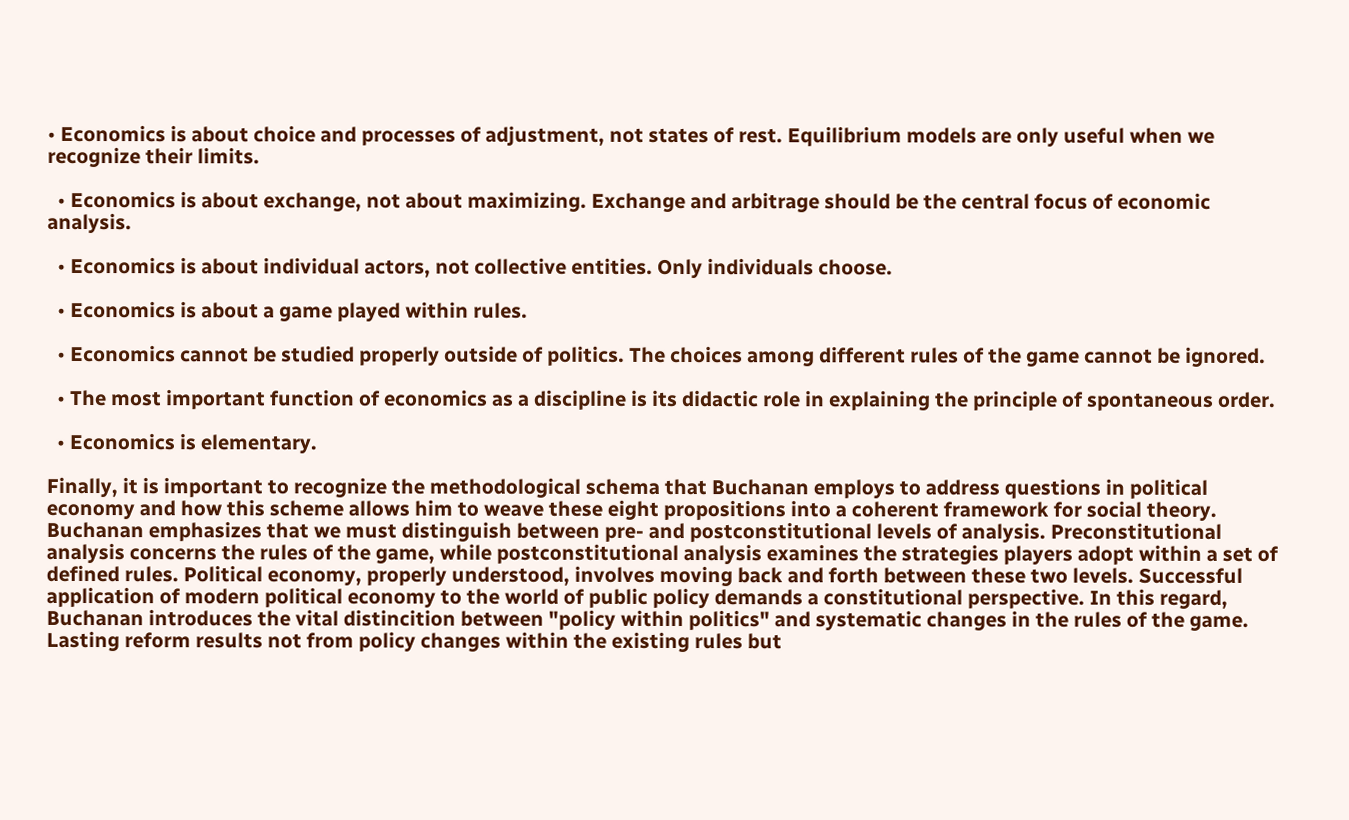• Economics is about choice and processes of adjustment, not states of rest. Equilibrium models are only useful when we recognize their limits.

  • Economics is about exchange, not about maximizing. Exchange and arbitrage should be the central focus of economic analysis.

  • Economics is about individual actors, not collective entities. Only individuals choose.

  • Economics is about a game played within rules.

  • Economics cannot be studied properly outside of politics. The choices among different rules of the game cannot be ignored.

  • The most important function of economics as a discipline is its didactic role in explaining the principle of spontaneous order.

  • Economics is elementary.

Finally, it is important to recognize the methodological schema that Buchanan employs to address questions in political economy and how this scheme allows him to weave these eight propositions into a coherent framework for social theory. Buchanan emphasizes that we must distinguish between pre- and postconstitutional levels of analysis. Preconstitutional analysis concerns the rules of the game, while postconstitutional analysis examines the strategies players adopt within a set of defined rules. Political economy, properly understood, involves moving back and forth between these two levels. Successful application of modern political economy to the world of public policy demands a constitutional perspective. In this regard, Buchanan introduces the vital distincition between "policy within politics" and systematic changes in the rules of the game. Lasting reform results not from policy changes within the existing rules but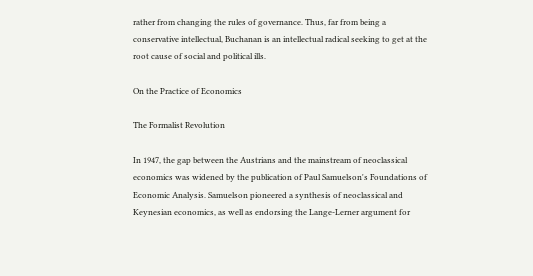rather from changing the rules of governance. Thus, far from being a conservative intellectual, Buchanan is an intellectual radical seeking to get at the root cause of social and political ills.

On the Practice of Economics

The Formalist Revolution

In 1947, the gap between the Austrians and the mainstream of neoclassical economics was widened by the publication of Paul Samuelson's Foundations of Economic Analysis. Samuelson pioneered a synthesis of neoclassical and Keynesian economics, as well as endorsing the Lange-Lerner argument for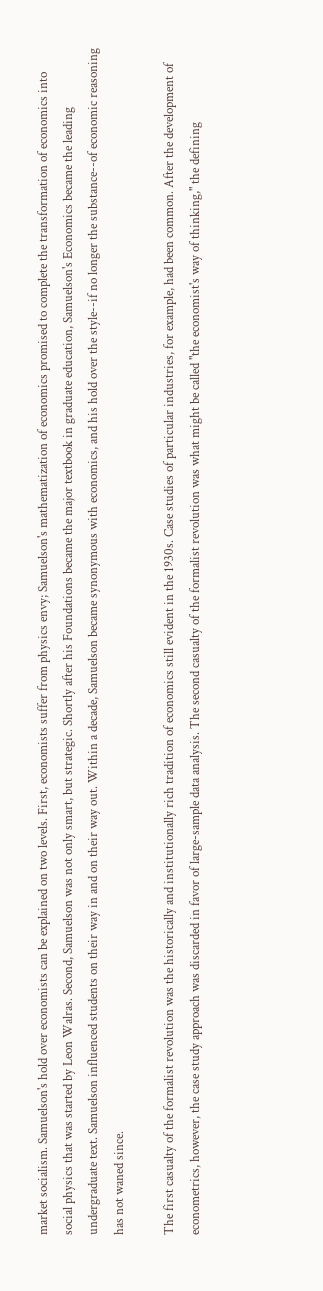market socialism. Samuelson's hold over economists can be explained on two levels. First, economists suffer from physics envy; Samuelson's mathematization of economics promised to complete the transformation of economics into social physics that was started by Leon Walras. Second, Samuelson was not only smart, but strategic. Shortly after his Foundations became the major textbook in graduate education, Samuelson's Economics became the leading undergraduate text. Samuelson influenced students on their way in and on their way out. Within a decade, Samuelson became synonymous with economics, and his hold over the style--if no longer the substance--of economic reasoning has not waned since.

The first casualty of the formalist revolution was the historically and institutionally rich tradition of economics still evident in the 1930s. Case studies of particular industries, for example, had been common. After the development of econometrics, however, the case study approach was discarded in favor of large-sample data analysis. The second casualty of the formalist revolution was what might be called "the economist's way of thinking," the defining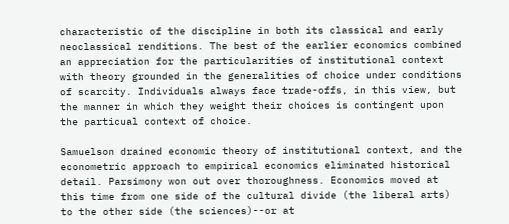characteristic of the discipline in both its classical and early neoclassical renditions. The best of the earlier economics combined an appreciation for the particularities of institutional context with theory grounded in the generalities of choice under conditions of scarcity. Individuals always face trade-offs, in this view, but the manner in which they weight their choices is contingent upon the particual context of choice.

Samuelson drained economic theory of institutional context, and the econometric approach to empirical economics eliminated historical detail. Parsimony won out over thoroughness. Economics moved at this time from one side of the cultural divide (the liberal arts) to the other side (the sciences)--or at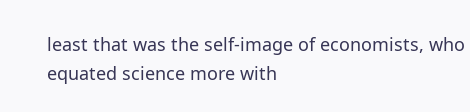least that was the self-image of economists, who equated science more with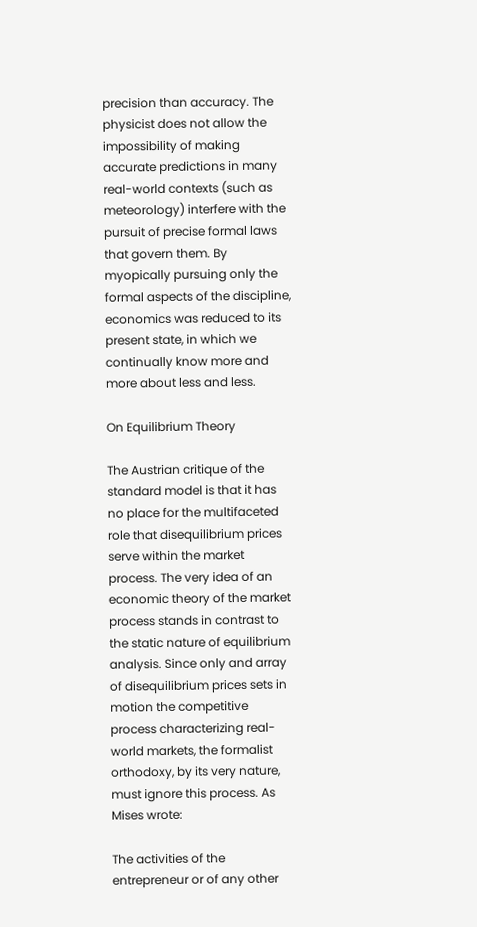precision than accuracy. The physicist does not allow the impossibility of making accurate predictions in many real-world contexts (such as meteorology) interfere with the pursuit of precise formal laws that govern them. By myopically pursuing only the formal aspects of the discipline, economics was reduced to its present state, in which we continually know more and more about less and less.

On Equilibrium Theory

The Austrian critique of the standard model is that it has no place for the multifaceted role that disequilibrium prices serve within the market process. The very idea of an economic theory of the market process stands in contrast to the static nature of equilibrium analysis. Since only and array of disequilibrium prices sets in motion the competitive process characterizing real-world markets, the formalist orthodoxy, by its very nature, must ignore this process. As Mises wrote:

The activities of the entrepreneur or of any other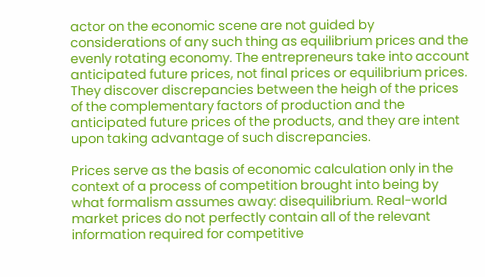actor on the economic scene are not guided by considerations of any such thing as equilibrium prices and the evenly rotating economy. The entrepreneurs take into account anticipated future prices, not final prices or equilibrium prices. They discover discrepancies between the heigh of the prices of the complementary factors of production and the anticipated future prices of the products, and they are intent upon taking advantage of such discrepancies.

Prices serve as the basis of economic calculation only in the context of a process of competition brought into being by what formalism assumes away: disequilibrium. Real-world market prices do not perfectly contain all of the relevant information required for competitive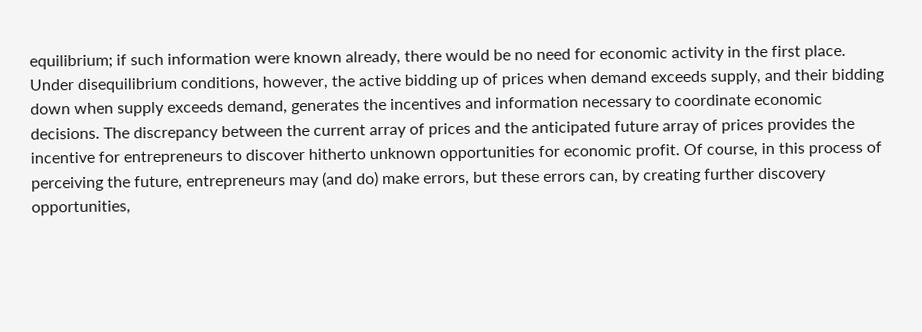equilibrium; if such information were known already, there would be no need for economic activity in the first place. Under disequilibrium conditions, however, the active bidding up of prices when demand exceeds supply, and their bidding down when supply exceeds demand, generates the incentives and information necessary to coordinate economic decisions. The discrepancy between the current array of prices and the anticipated future array of prices provides the incentive for entrepreneurs to discover hitherto unknown opportunities for economic profit. Of course, in this process of perceiving the future, entrepreneurs may (and do) make errors, but these errors can, by creating further discovery opportunities,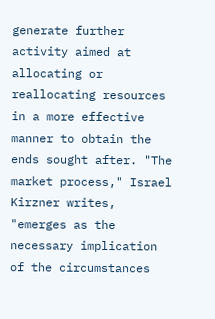generate further activity aimed at allocating or reallocating resources in a more effective manner to obtain the ends sought after. "The market process," Israel Kirzner writes, "emerges as the necessary implication of the circumstances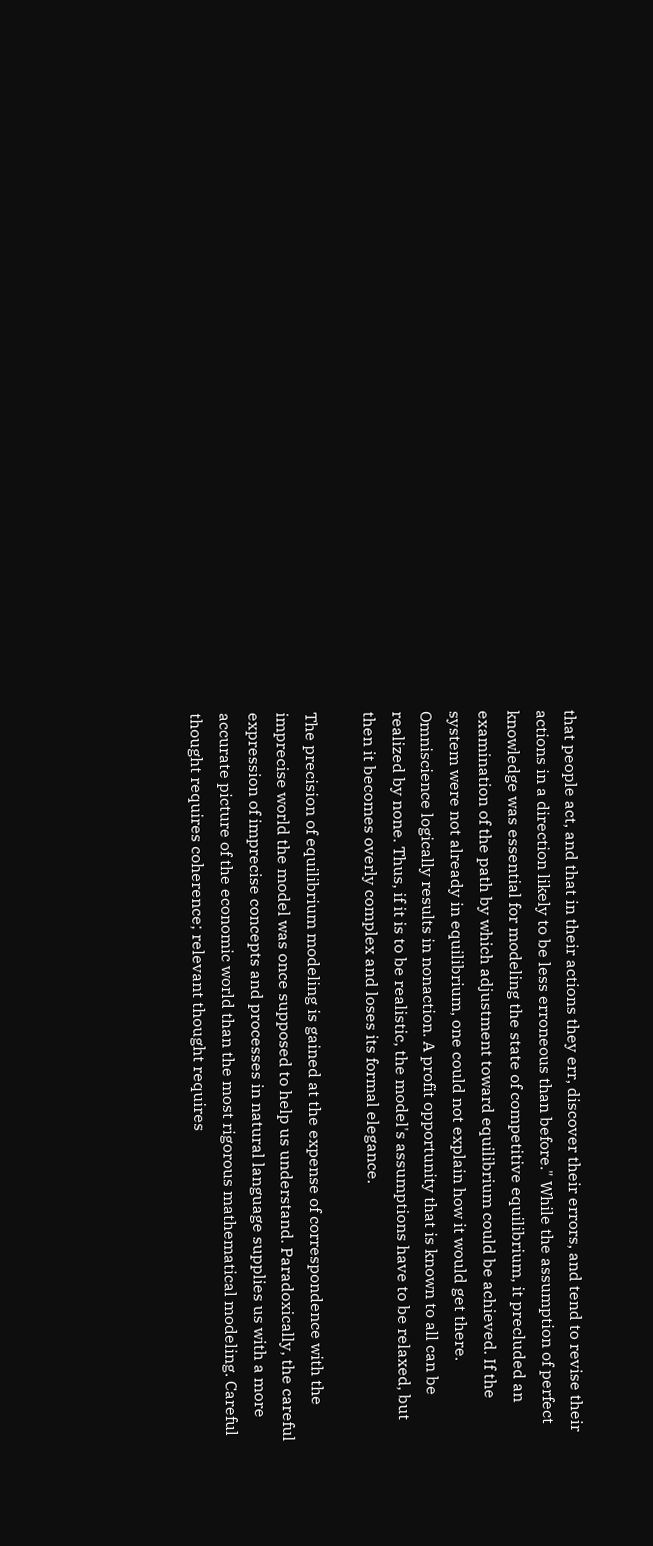that people act, and that in their actions they err, discover their errors, and tend to revise their actions in a direction likely to be less erroneous than before." While the assumption of perfect knowledge was essential for modeling the state of competitive equilibrium, it precluded an examination of the path by which adjustment toward equilibrium could be achieved. If the system were not already in equilibrium, one could not explain how it would get there. Omniscience logically results in nonaction. A profit opportunity that is known to all can be realized by none. Thus, if it is to be realistic, the model's assumptions have to be relaxed, but then it becomes overly complex and loses its formal elegance.

The precision of equilibrium modeling is gained at the expense of correspondence with the imprecise world the model was once supposed to help us understand. Paradoxically, the careful expression of imprecise concepts and processes in natural language supplies us with a more accurate picture of the economic world than the most rigorous mathematical modeling. Careful thought requires coherence; relevant thought requires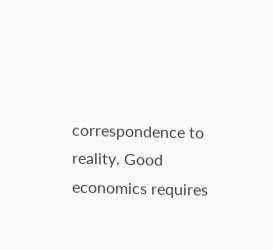correspondence to reality. Good economics requires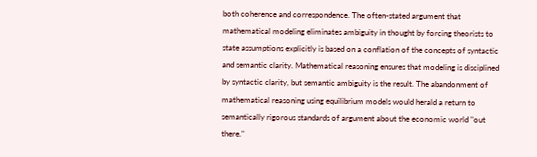both coherence and correspondence. The often-stated argument that mathematical modeling eliminates ambiguity in thought by forcing theorists to state assumptions explicitly is based on a conflation of the concepts of syntactic and semantic clarity. Mathematical reasoning ensures that modeling is disciplined by syntactic clarity, but semantic ambiguity is the result. The abandonment of mathematical reasoning using equilibrium models would herald a return to semantically rigorous standards of argument about the economic world "out there."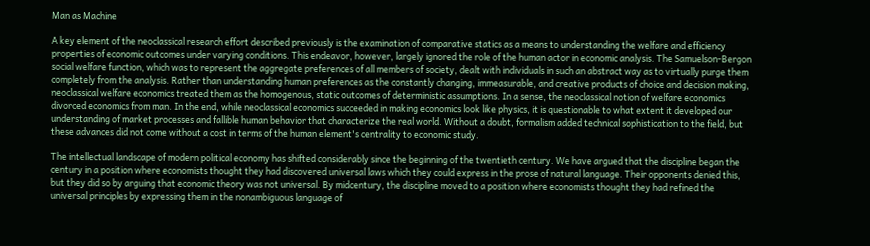Man as Machine

A key element of the neoclassical research effort described previously is the examination of comparative statics as a means to understanding the welfare and efficiency properties of economic outcomes under varying conditions. This endeavor, however, largely ignored the role of the human actor in economic analysis. The Samuelson-Bergon social welfare function, which was to represent the aggregate preferences of all members of society, dealt with individuals in such an abstract way as to virtually purge them completely from the analysis. Rather than understanding human preferences as the constantly changing, immeasurable, and creative products of choice and decision making, neoclassical welfare economics treated them as the homogenous, static outcomes of deterministic assumptions. In a sense, the neoclassical notion of welfare economics divorced economics from man. In the end, while neoclassical economics succeeded in making economics look like physics, it is questionable to what extent it developed our understanding of market processes and fallible human behavior that characterize the real world. Without a doubt, formalism added technical sophistication to the field, but these advances did not come without a cost in terms of the human element's centrality to economic study.

The intellectual landscape of modern political economy has shifted considerably since the beginning of the twentieth century. We have argued that the discipline began the century in a position where economists thought they had discovered universal laws which they could express in the prose of natural language. Their opponents denied this, but they did so by arguing that economic theory was not universal. By midcentury, the discipline moved to a position where economists thought they had refined the universal principles by expressing them in the nonambiguous language of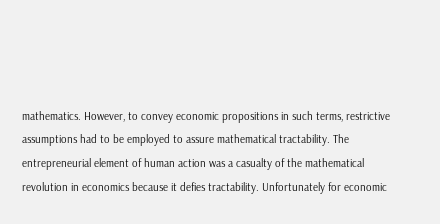mathematics. However, to convey economic propositions in such terms, restrictive assumptions had to be employed to assure mathematical tractability. The entrepreneurial element of human action was a casualty of the mathematical revolution in economics because it defies tractability. Unfortunately for economic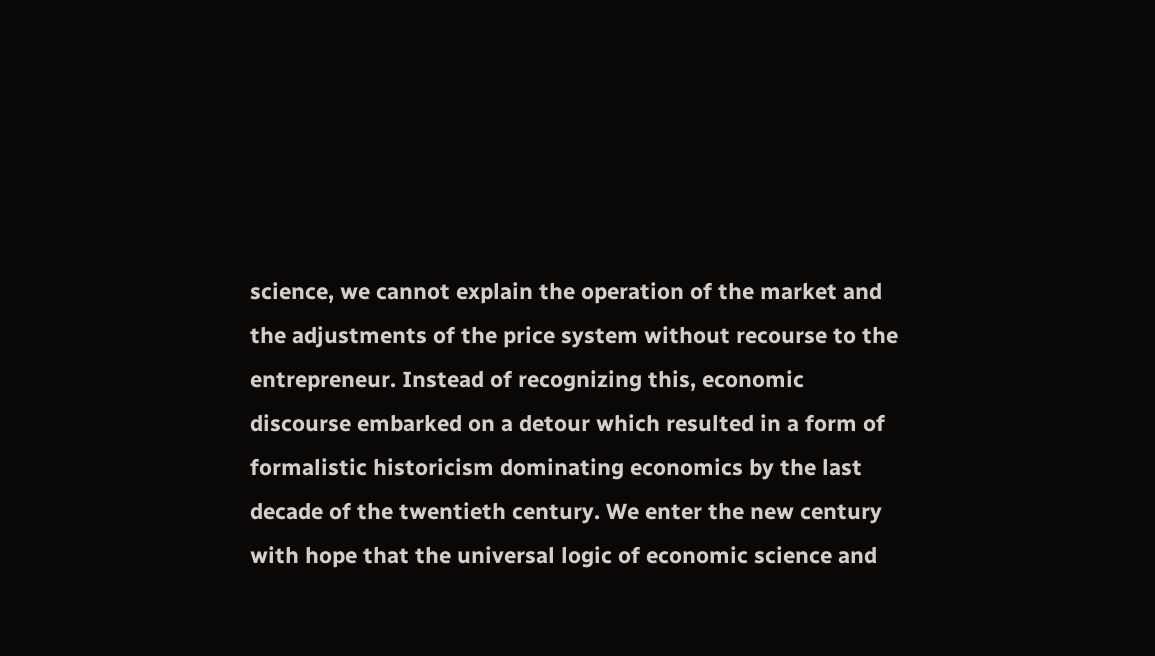science, we cannot explain the operation of the market and the adjustments of the price system without recourse to the entrepreneur. Instead of recognizing this, economic discourse embarked on a detour which resulted in a form of formalistic historicism dominating economics by the last decade of the twentieth century. We enter the new century with hope that the universal logic of economic science and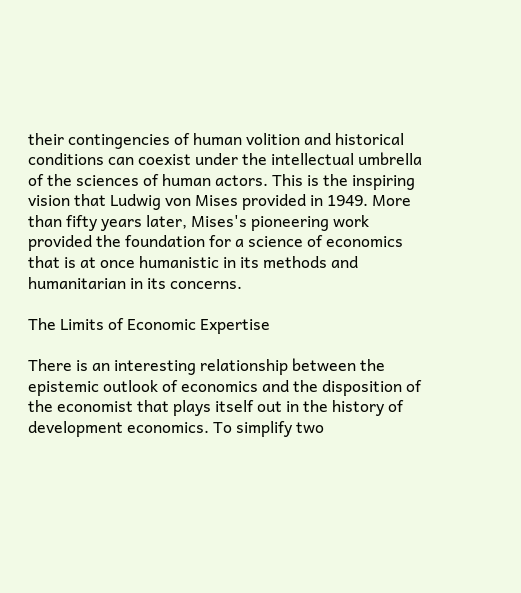their contingencies of human volition and historical conditions can coexist under the intellectual umbrella of the sciences of human actors. This is the inspiring vision that Ludwig von Mises provided in 1949. More than fifty years later, Mises's pioneering work provided the foundation for a science of economics that is at once humanistic in its methods and humanitarian in its concerns.

The Limits of Economic Expertise

There is an interesting relationship between the epistemic outlook of economics and the disposition of the economist that plays itself out in the history of development economics. To simplify two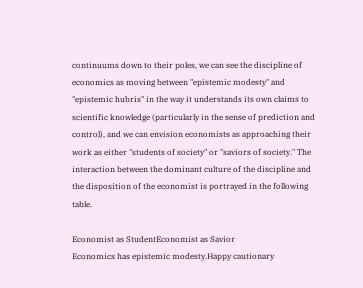continuums down to their poles, we can see the discipline of economics as moving between "epistemic modesty" and "epistemic hubris" in the way it understands its own claims to scientific knowledge (particularly in the sense of prediction and control), and we can envision economists as approaching their work as either "students of society" or "saviors of society." The interaction between the dominant culture of the discipline and the disposition of the economist is portrayed in the following table.

Economist as StudentEconomist as Savior
Economics has epistemic modesty.Happy cautionary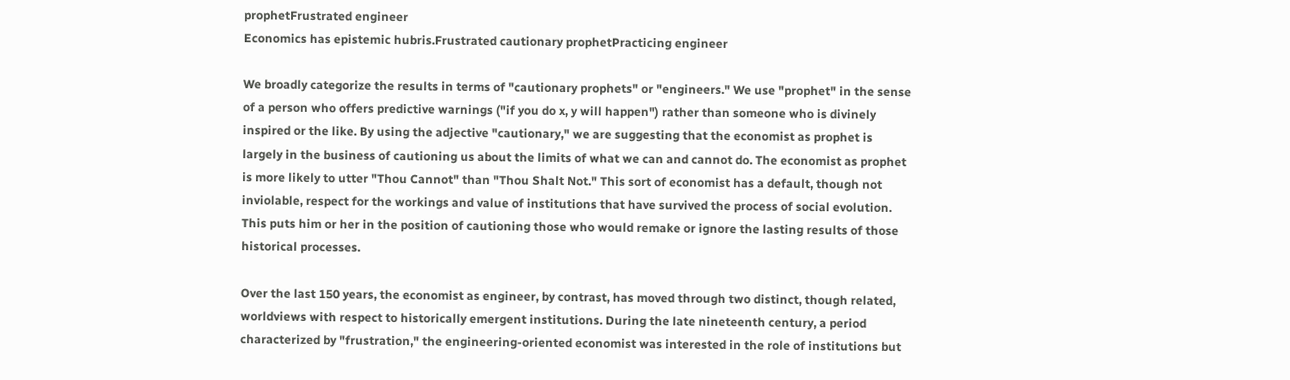prophetFrustrated engineer
Economics has epistemic hubris.Frustrated cautionary prophetPracticing engineer

We broadly categorize the results in terms of "cautionary prophets" or "engineers." We use "prophet" in the sense of a person who offers predictive warnings ("if you do x, y will happen") rather than someone who is divinely inspired or the like. By using the adjective "cautionary," we are suggesting that the economist as prophet is largely in the business of cautioning us about the limits of what we can and cannot do. The economist as prophet is more likely to utter "Thou Cannot" than "Thou Shalt Not." This sort of economist has a default, though not inviolable, respect for the workings and value of institutions that have survived the process of social evolution. This puts him or her in the position of cautioning those who would remake or ignore the lasting results of those historical processes.

Over the last 150 years, the economist as engineer, by contrast, has moved through two distinct, though related, worldviews with respect to historically emergent institutions. During the late nineteenth century, a period characterized by "frustration," the engineering-oriented economist was interested in the role of institutions but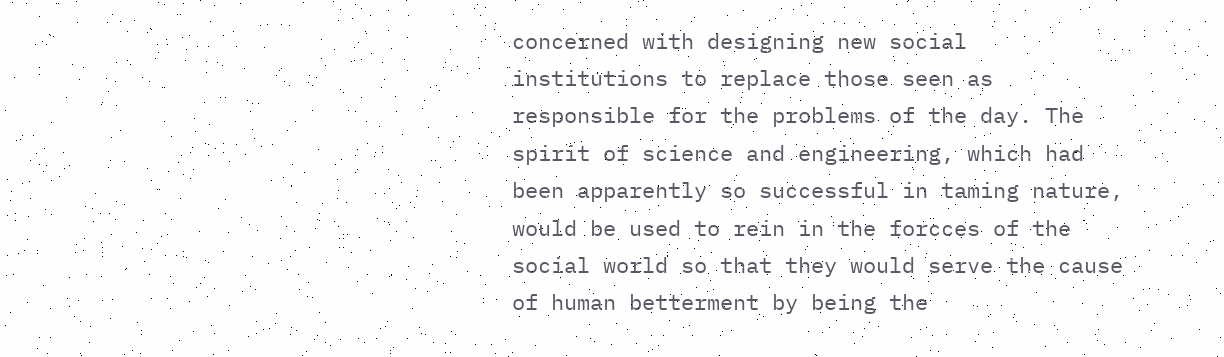concerned with designing new social institutions to replace those seen as responsible for the problems of the day. The spirit of science and engineering, which had been apparently so successful in taming nature, would be used to rein in the forcces of the social world so that they would serve the cause of human betterment by being the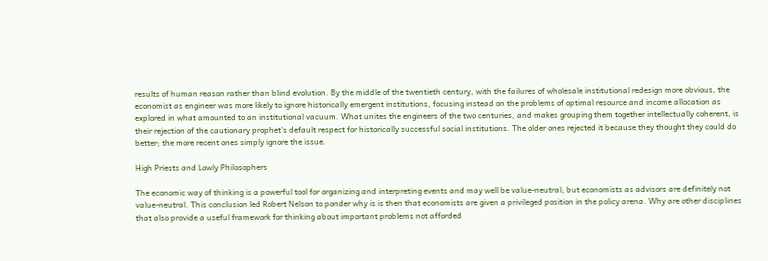results of human reason rather than blind evolution. By the middle of the twentieth century, with the failures of wholesale institutional redesign more obvious, the economist as engineer was more likely to ignore historically emergent institutions, focusing instead on the problems of optimal resource and income allocation as explored in what amounted to an institutional vacuum. What unites the engineers of the two centuries, and makes grouping them together intellectually coherent, is their rejection of the cautionary prophet's default respect for historically successful social institutions. The older ones rejected it because they thought they could do better; the more recent ones simply ignore the issue.

High Priests and Lowly Philosophers

The economic way of thinking is a powerful tool for organizing and interpreting events and may well be value-neutral; but economists as advisors are definitely not value-neutral. This conclusion led Robert Nelson to ponder why is is then that economists are given a privileged position in the policy arena. Why are other disciplines that also provide a useful framework for thinking about important problems not afforded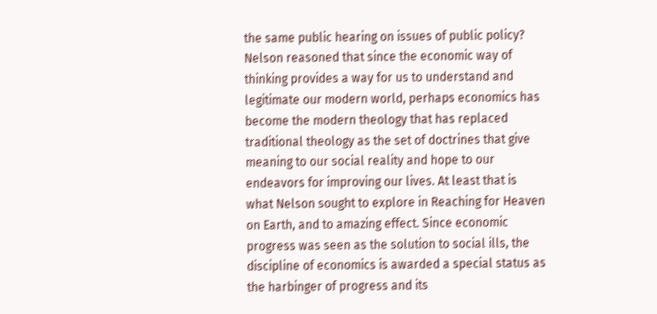the same public hearing on issues of public policy? Nelson reasoned that since the economic way of thinking provides a way for us to understand and legitimate our modern world, perhaps economics has become the modern theology that has replaced traditional theology as the set of doctrines that give meaning to our social reality and hope to our endeavors for improving our lives. At least that is what Nelson sought to explore in Reaching for Heaven on Earth, and to amazing effect. Since economic progress was seen as the solution to social ills, the discipline of economics is awarded a special status as the harbinger of progress and its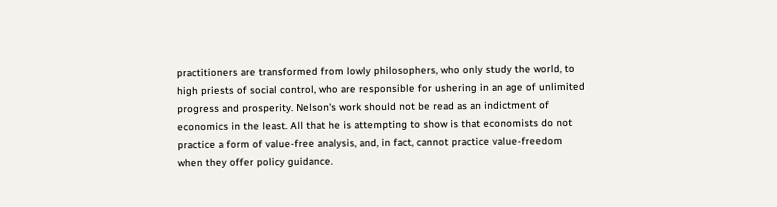practitioners are transformed from lowly philosophers, who only study the world, to high priests of social control, who are responsible for ushering in an age of unlimited progress and prosperity. Nelson's work should not be read as an indictment of economics in the least. All that he is attempting to show is that economists do not practice a form of value-free analysis, and, in fact, cannot practice value-freedom when they offer policy guidance.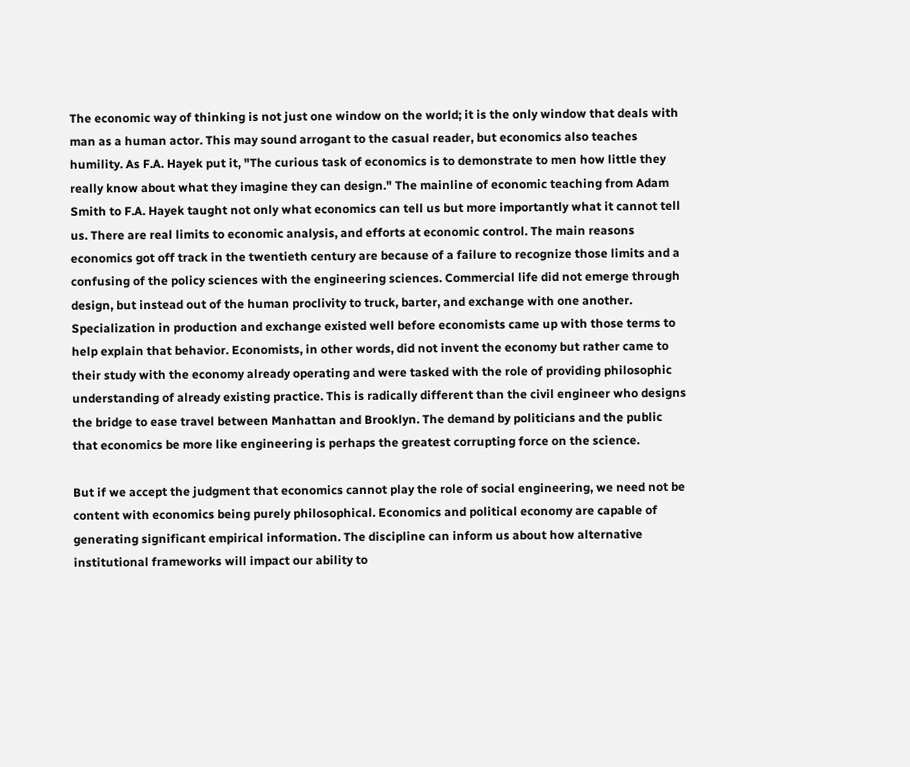The economic way of thinking is not just one window on the world; it is the only window that deals with man as a human actor. This may sound arrogant to the casual reader, but economics also teaches humility. As F.A. Hayek put it, "The curious task of economics is to demonstrate to men how little they really know about what they imagine they can design." The mainline of economic teaching from Adam Smith to F.A. Hayek taught not only what economics can tell us but more importantly what it cannot tell us. There are real limits to economic analysis, and efforts at economic control. The main reasons economics got off track in the twentieth century are because of a failure to recognize those limits and a confusing of the policy sciences with the engineering sciences. Commercial life did not emerge through design, but instead out of the human proclivity to truck, barter, and exchange with one another. Specialization in production and exchange existed well before economists came up with those terms to help explain that behavior. Economists, in other words, did not invent the economy but rather came to their study with the economy already operating and were tasked with the role of providing philosophic understanding of already existing practice. This is radically different than the civil engineer who designs the bridge to ease travel between Manhattan and Brooklyn. The demand by politicians and the public that economics be more like engineering is perhaps the greatest corrupting force on the science.

But if we accept the judgment that economics cannot play the role of social engineering, we need not be content with economics being purely philosophical. Economics and political economy are capable of generating significant empirical information. The discipline can inform us about how alternative institutional frameworks will impact our ability to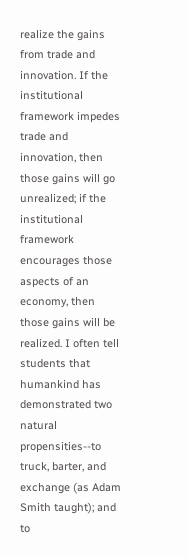realize the gains from trade and innovation. If the institutional framework impedes trade and innovation, then those gains will go unrealized; if the institutional framework encourages those aspects of an economy, then those gains will be realized. I often tell students that humankind has demonstrated two natural propensities--to truck, barter, and exchange (as Adam Smith taught); and to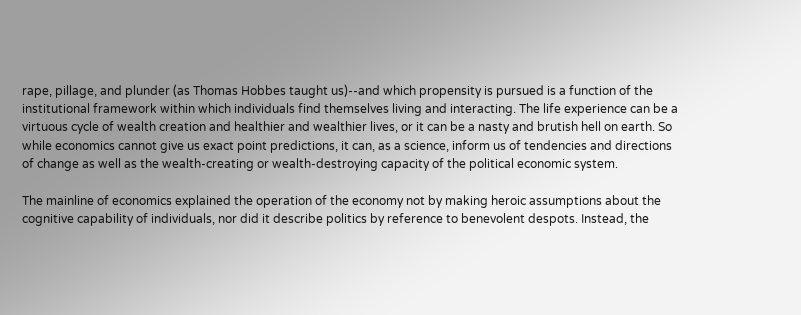rape, pillage, and plunder (as Thomas Hobbes taught us)--and which propensity is pursued is a function of the institutional framework within which individuals find themselves living and interacting. The life experience can be a virtuous cycle of wealth creation and healthier and wealthier lives, or it can be a nasty and brutish hell on earth. So while economics cannot give us exact point predictions, it can, as a science, inform us of tendencies and directions of change as well as the wealth-creating or wealth-destroying capacity of the political economic system.

The mainline of economics explained the operation of the economy not by making heroic assumptions about the cognitive capability of individuals, nor did it describe politics by reference to benevolent despots. Instead, the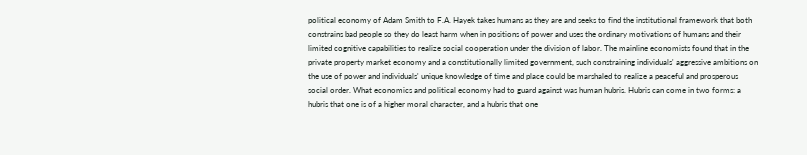political economy of Adam Smith to F.A. Hayek takes humans as they are and seeks to find the institutional framework that both constrains bad people so they do least harm when in positions of power and uses the ordinary motivations of humans and their limited cognitive capabilities to realize social cooperation under the division of labor. The mainline economists found that in the private property market economy and a constitutionally limited government, such constraining individuals' aggressive ambitions on the use of power and individuals' unique knowledge of time and place could be marshaled to realize a peaceful and prosperous social order. What economics and political economy had to guard against was human hubris. Hubris can come in two forms: a hubris that one is of a higher moral character, and a hubris that one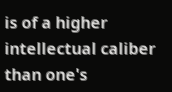is of a higher intellectual caliber than one's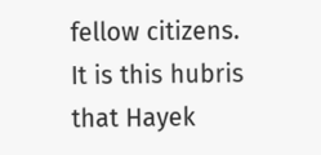fellow citizens. It is this hubris that Hayek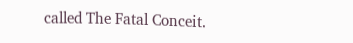called The Fatal Conceit.